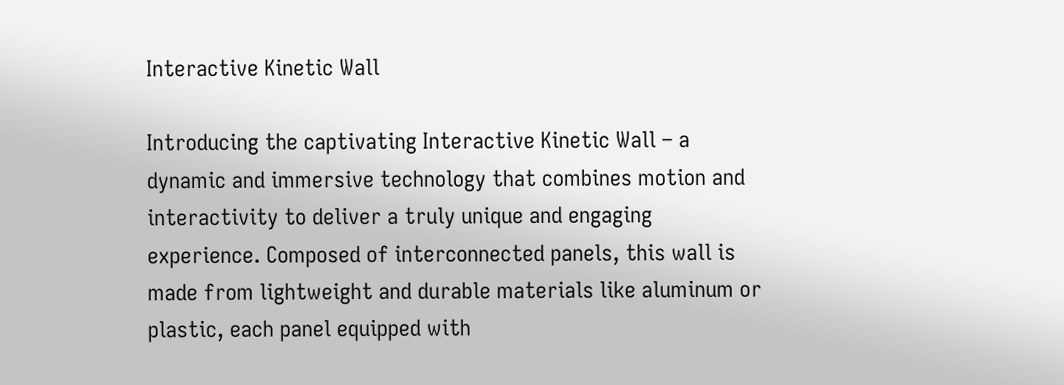Interactive Kinetic Wall

Introducing the captivating Interactive Kinetic Wall – a dynamic and immersive technology that combines motion and interactivity to deliver a truly unique and engaging experience. Composed of interconnected panels, this wall is made from lightweight and durable materials like aluminum or plastic, each panel equipped with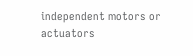independent motors or actuators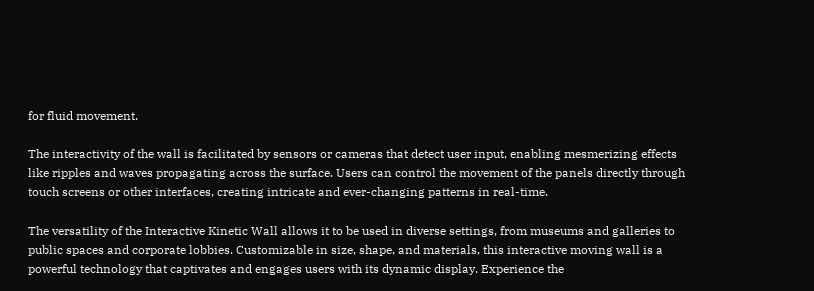for fluid movement.

The interactivity of the wall is facilitated by sensors or cameras that detect user input, enabling mesmerizing effects like ripples and waves propagating across the surface. Users can control the movement of the panels directly through touch screens or other interfaces, creating intricate and ever-changing patterns in real-time.

The versatility of the Interactive Kinetic Wall allows it to be used in diverse settings, from museums and galleries to public spaces and corporate lobbies. Customizable in size, shape, and materials, this interactive moving wall is a powerful technology that captivates and engages users with its dynamic display. Experience the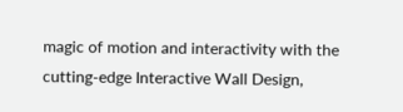magic of motion and interactivity with the cutting-edge Interactive Wall Design,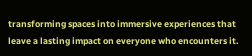transforming spaces into immersive experiences that leave a lasting impact on everyone who encounters it.